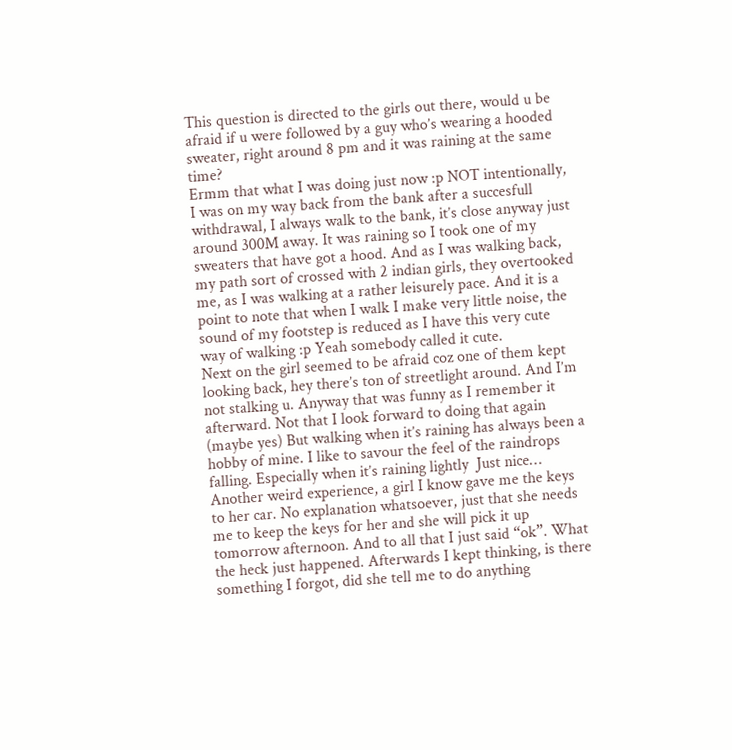This question is directed to the girls out there, would u be afraid if u were followed by a guy who’s wearing a hooded sweater, right around 8 pm and it was raining at the same time?
Ermm that what I was doing just now :p NOT intentionally, I was on my way back from the bank after a succesfull withdrawal, I always walk to the bank, it’s close anyway just around 300M away. It was raining so I took one of my sweaters that have got a hood. And as I was walking back, my path sort of crossed with 2 indian girls, they overtooked me, as I was walking at a rather leisurely pace. And it is a point to note that when I walk I make very little noise, the sound of my footstep is reduced as I have this very cute way of walking :p Yeah somebody called it cute.
Next on the girl seemed to be afraid coz one of them kept looking back, hey there’s ton of streetlight around. And I’m not stalking u. Anyway that was funny as I remember it afterward. Not that I look forward to doing that again (maybe yes) But walking when it’s raining has always been a hobby of mine. I like to savour the feel of the raindrops falling. Especially when it’s raining lightly  Just nice…
Another weird experience, a girl I know gave me the keys to her car. No explanation whatsoever, just that she needs me to keep the keys for her and she will pick it up tomorrow afternoon. And to all that I just said “ok”. What the heck just happened. Afterwards I kept thinking, is there something I forgot, did she tell me to do anything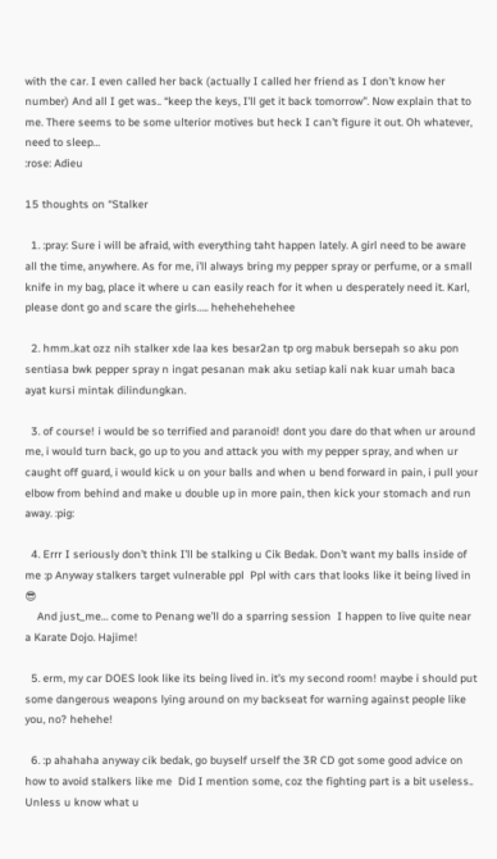with the car. I even called her back (actually I called her friend as I don’t know her number) And all I get was.. “keep the keys, I’ll get it back tomorrow”. Now explain that to me. There seems to be some ulterior motives but heck I can’t figure it out. Oh whatever, need to sleep…
:rose: Adieu

15 thoughts on “Stalker

  1. :pray: Sure i will be afraid, with everything taht happen lately. A girl need to be aware all the time, anywhere. As for me, i’ll always bring my pepper spray or perfume, or a small knife in my bag, place it where u can easily reach for it when u desperately need it. Karl, please dont go and scare the girls….. hehehehehehee

  2. hmm..kat ozz nih stalker xde laa kes besar2an tp org mabuk bersepah so aku pon sentiasa bwk pepper spray n ingat pesanan mak aku setiap kali nak kuar umah baca ayat kursi mintak dilindungkan.

  3. of course! i would be so terrified and paranoid! dont you dare do that when ur around me, i would turn back, go up to you and attack you with my pepper spray, and when ur caught off guard, i would kick u on your balls and when u bend forward in pain, i pull your elbow from behind and make u double up in more pain, then kick your stomach and run away. :pig:

  4. Errr I seriously don’t think I’ll be stalking u Cik Bedak. Don’t want my balls inside of me :p Anyway stalkers target vulnerable ppl  Ppl with cars that looks like it being lived in 😎
    And just_me… come to Penang we’ll do a sparring session  I happen to live quite near a Karate Dojo. Hajime!

  5. erm, my car DOES look like its being lived in. it’s my second room! maybe i should put some dangerous weapons lying around on my backseat for warning against people like you, no? hehehe!

  6. :p ahahaha anyway cik bedak, go buyself urself the 3R CD got some good advice on how to avoid stalkers like me  Did I mention some, coz the fighting part is a bit useless.. Unless u know what u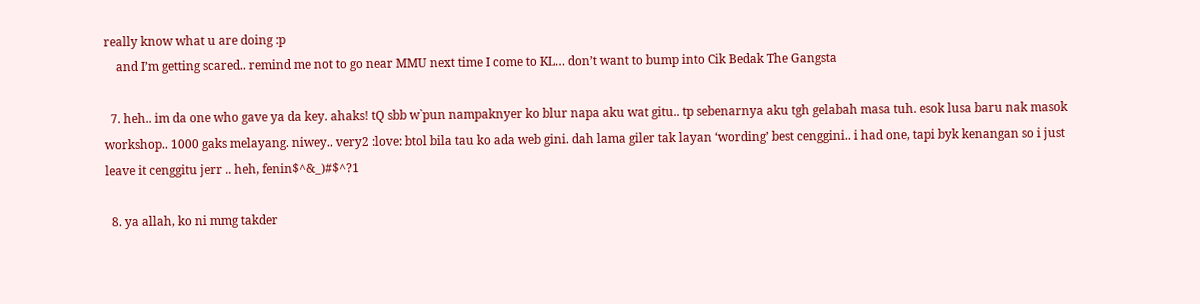really know what u are doing :p
    and I’m getting scared.. remind me not to go near MMU next time I come to KL… don’t want to bump into Cik Bedak The Gangsta

  7. heh.. im da one who gave ya da key. ahaks! tQ sbb w`pun nampaknyer ko blur napa aku wat gitu.. tp sebenarnya aku tgh gelabah masa tuh. esok lusa baru nak masok workshop.. 1000 gaks melayang. niwey.. very2 :love: btol bila tau ko ada web gini. dah lama giler tak layan ‘wording’ best cenggini.. i had one, tapi byk kenangan so i just leave it cenggitu jerr .. heh, fenin$^&_)#$^?1

  8. ya allah, ko ni mmg takder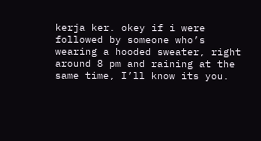kerja ker. okey if i were followed by someone who’s wearing a hooded sweater, right around 8 pm and raining at the same time, I’ll know its you.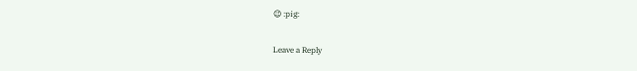😉 :pig:

Leave a Reply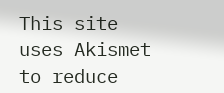This site uses Akismet to reduce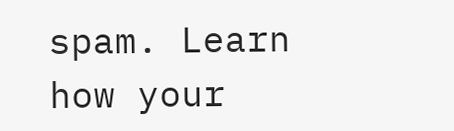spam. Learn how your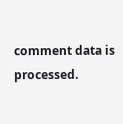comment data is processed.